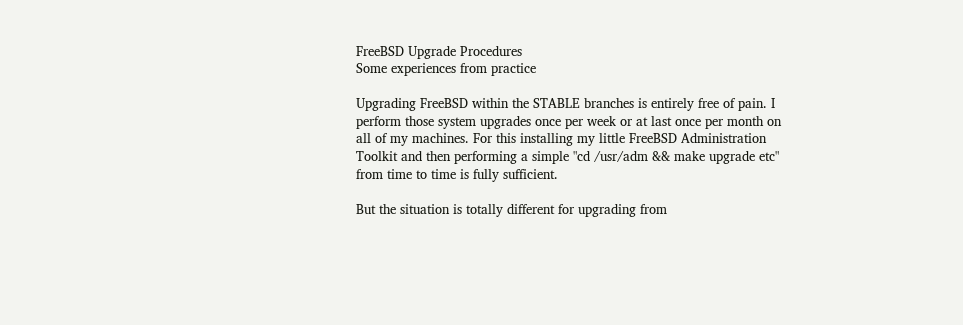FreeBSD Upgrade Procedures
Some experiences from practice

Upgrading FreeBSD within the STABLE branches is entirely free of pain. I perform those system upgrades once per week or at last once per month on all of my machines. For this installing my little FreeBSD Administration Toolkit and then performing a simple "cd /usr/adm && make upgrade etc" from time to time is fully sufficient.

But the situation is totally different for upgrading from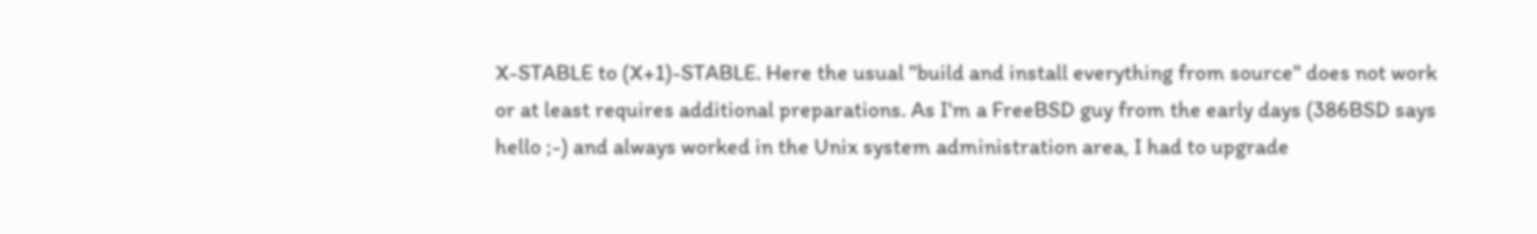X-STABLE to (X+1)-STABLE. Here the usual "build and install everything from source" does not work or at least requires additional preparations. As I'm a FreeBSD guy from the early days (386BSD says hello ;-) and always worked in the Unix system administration area, I had to upgrade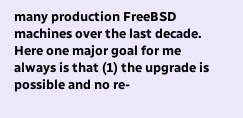many production FreeBSD machines over the last decade. Here one major goal for me always is that (1) the upgrade is possible and no re-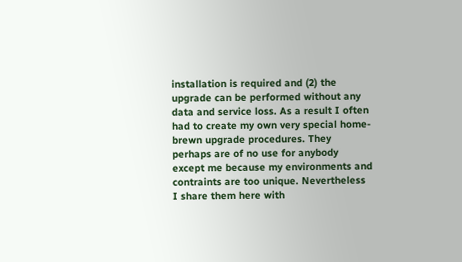installation is required and (2) the upgrade can be performed without any data and service loss. As a result I often had to create my own very special home-brewn upgrade procedures. They perhaps are of no use for anybody except me because my environments and contraints are too unique. Nevertheless I share them here with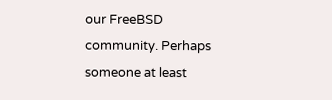our FreeBSD community. Perhaps someone at least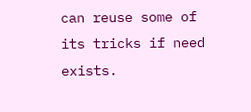can reuse some of its tricks if need exists.